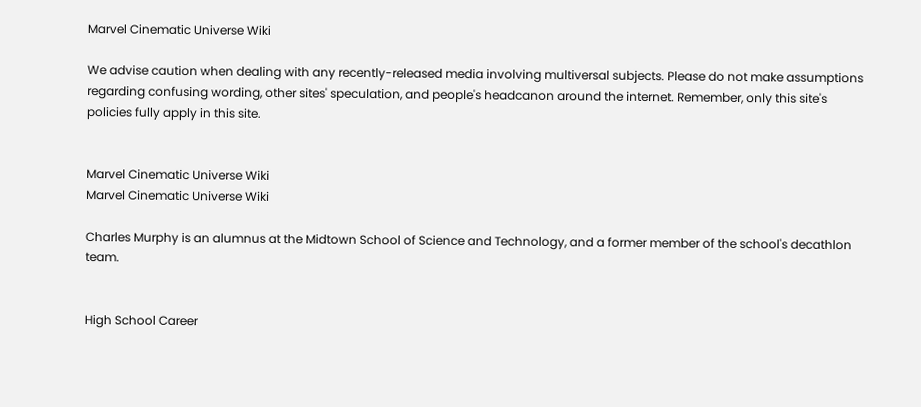Marvel Cinematic Universe Wiki

We advise caution when dealing with any recently-released media involving multiversal subjects. Please do not make assumptions regarding confusing wording, other sites' speculation, and people's headcanon around the internet. Remember, only this site's policies fully apply in this site.


Marvel Cinematic Universe Wiki
Marvel Cinematic Universe Wiki

Charles Murphy is an alumnus at the Midtown School of Science and Technology, and a former member of the school's decathlon team.


High School Career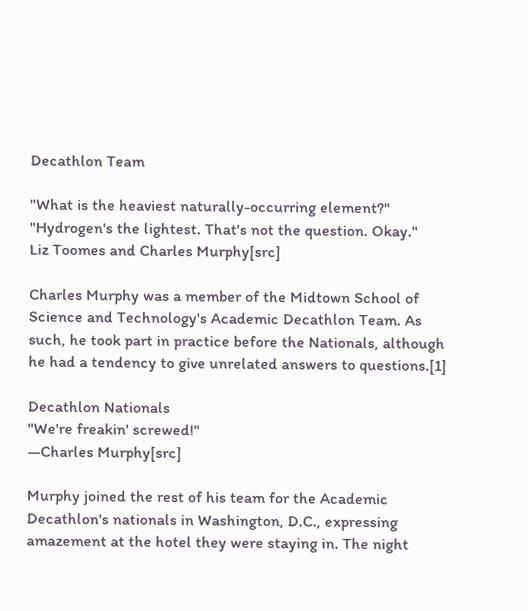Decathlon Team

"What is the heaviest naturally-occurring element?"
"Hydrogen's the lightest. That's not the question. Okay."
Liz Toomes and Charles Murphy[src]

Charles Murphy was a member of the Midtown School of Science and Technology's Academic Decathlon Team. As such, he took part in practice before the Nationals, although he had a tendency to give unrelated answers to questions.[1]

Decathlon Nationals
"We're freakin' screwed!"
―Charles Murphy[src]

Murphy joined the rest of his team for the Academic Decathlon's nationals in Washington, D.C., expressing amazement at the hotel they were staying in. The night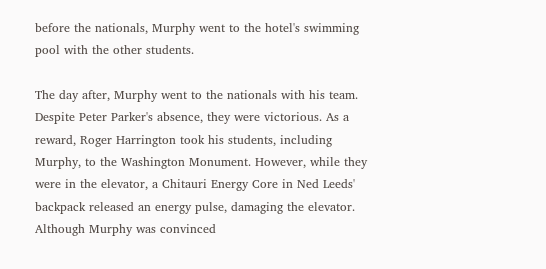before the nationals, Murphy went to the hotel's swimming pool with the other students.

The day after, Murphy went to the nationals with his team. Despite Peter Parker's absence, they were victorious. As a reward, Roger Harrington took his students, including Murphy, to the Washington Monument. However, while they were in the elevator, a Chitauri Energy Core in Ned Leeds' backpack released an energy pulse, damaging the elevator. Although Murphy was convinced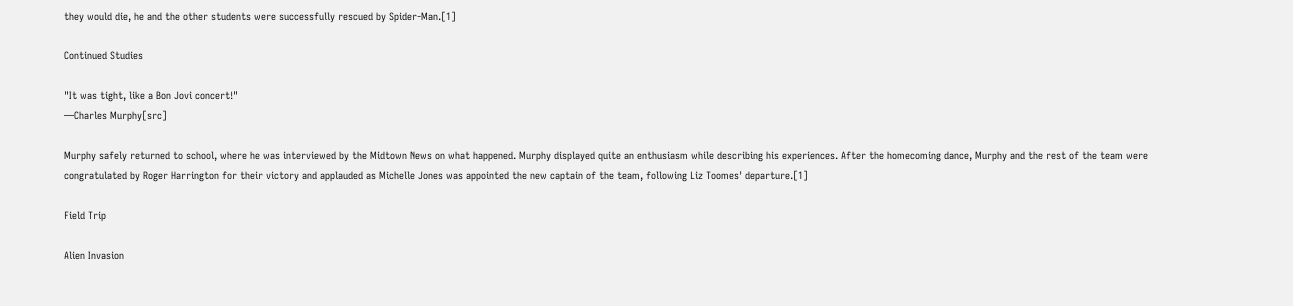they would die, he and the other students were successfully rescued by Spider-Man.[1]

Continued Studies

"It was tight, like a Bon Jovi concert!"
―Charles Murphy[src]

Murphy safely returned to school, where he was interviewed by the Midtown News on what happened. Murphy displayed quite an enthusiasm while describing his experiences. After the homecoming dance, Murphy and the rest of the team were congratulated by Roger Harrington for their victory and applauded as Michelle Jones was appointed the new captain of the team, following Liz Toomes' departure.[1]

Field Trip

Alien Invasion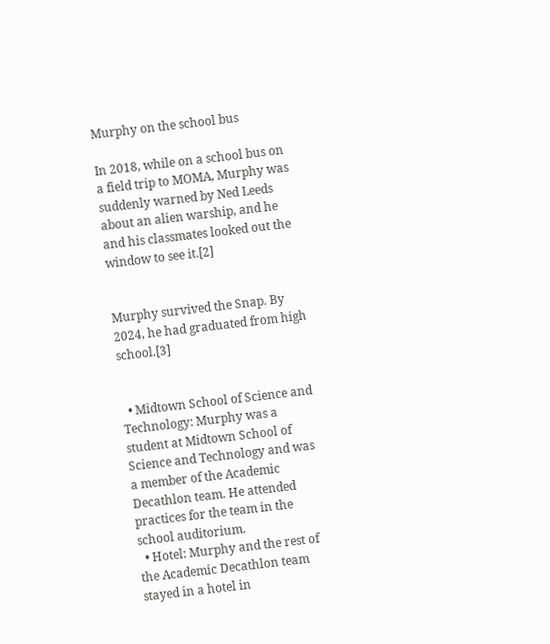Murphy on the school bus

In 2018, while on a school bus on a field trip to MOMA, Murphy was suddenly warned by Ned Leeds about an alien warship, and he and his classmates looked out the window to see it.[2]


Murphy survived the Snap. By 2024, he had graduated from high school.[3]


  • Midtown School of Science and Technology: Murphy was a student at Midtown School of Science and Technology and was a member of the Academic Decathlon team. He attended practices for the team in the school auditorium.
  • Hotel: Murphy and the rest of the Academic Decathlon team stayed in a hotel in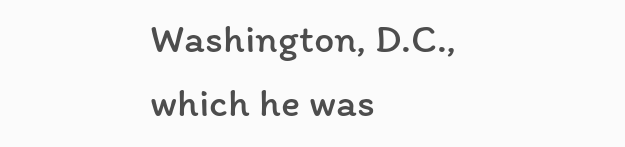Washington, D.C., which he was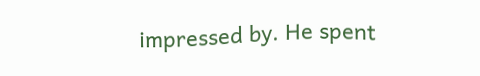impressed by. He spent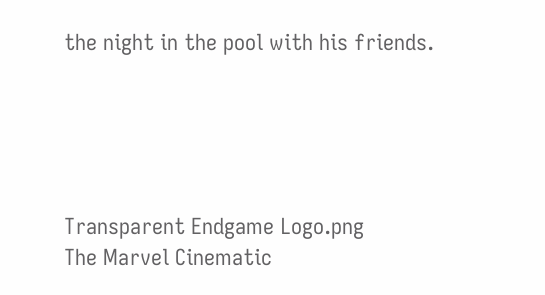the night in the pool with his friends.





Transparent Endgame Logo.png
The Marvel Cinematic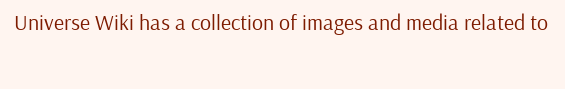Universe Wiki has a collection of images and media related to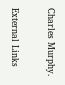Charles Murphy.

External Links